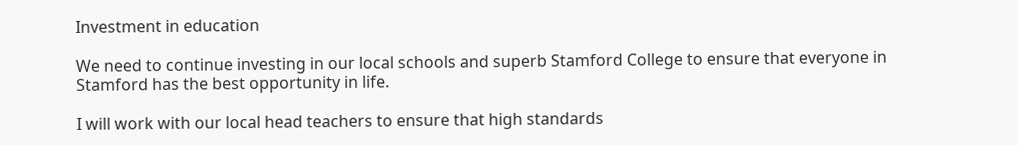Investment in education

We need to continue investing in our local schools and superb Stamford College to ensure that everyone in Stamford has the best opportunity in life.

I will work with our local head teachers to ensure that high standards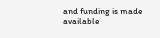and funding is made available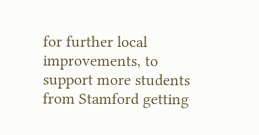for further local improvements, to support more students from Stamford getting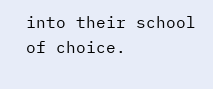into their school of choice.